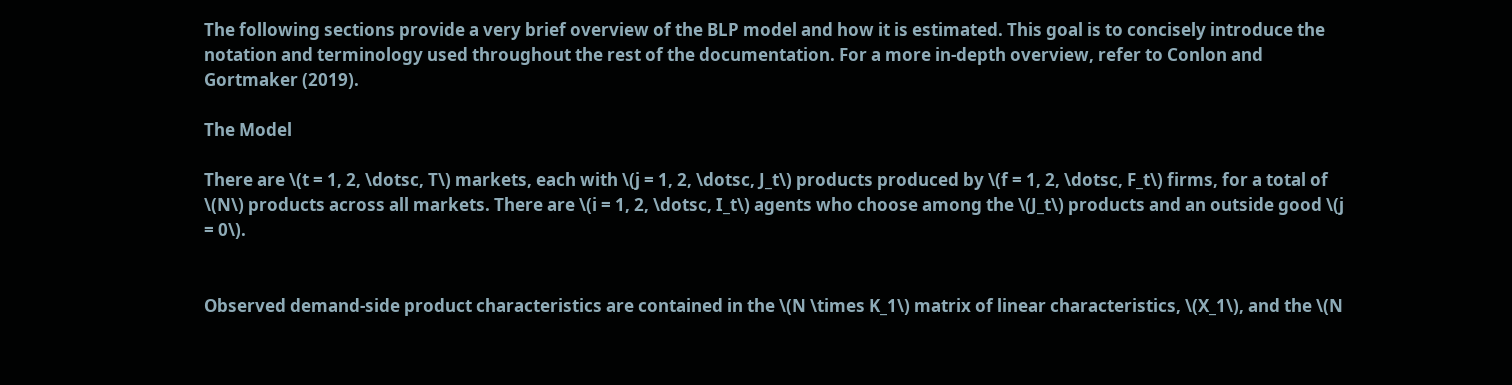The following sections provide a very brief overview of the BLP model and how it is estimated. This goal is to concisely introduce the notation and terminology used throughout the rest of the documentation. For a more in-depth overview, refer to Conlon and Gortmaker (2019).

The Model

There are \(t = 1, 2, \dotsc, T\) markets, each with \(j = 1, 2, \dotsc, J_t\) products produced by \(f = 1, 2, \dotsc, F_t\) firms, for a total of \(N\) products across all markets. There are \(i = 1, 2, \dotsc, I_t\) agents who choose among the \(J_t\) products and an outside good \(j = 0\).


Observed demand-side product characteristics are contained in the \(N \times K_1\) matrix of linear characteristics, \(X_1\), and the \(N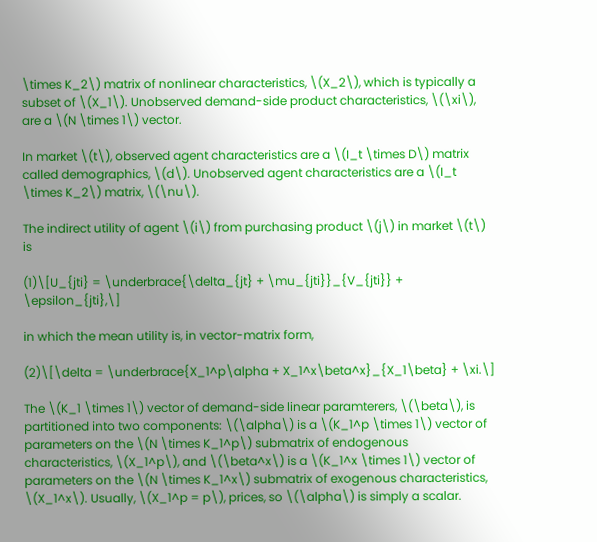\times K_2\) matrix of nonlinear characteristics, \(X_2\), which is typically a subset of \(X_1\). Unobserved demand-side product characteristics, \(\xi\), are a \(N \times 1\) vector.

In market \(t\), observed agent characteristics are a \(I_t \times D\) matrix called demographics, \(d\). Unobserved agent characteristics are a \(I_t \times K_2\) matrix, \(\nu\).

The indirect utility of agent \(i\) from purchasing product \(j\) in market \(t\) is

(1)\[U_{jti} = \underbrace{\delta_{jt} + \mu_{jti}}_{V_{jti}} + \epsilon_{jti},\]

in which the mean utility is, in vector-matrix form,

(2)\[\delta = \underbrace{X_1^p\alpha + X_1^x\beta^x}_{X_1\beta} + \xi.\]

The \(K_1 \times 1\) vector of demand-side linear paramterers, \(\beta\), is partitioned into two components: \(\alpha\) is a \(K_1^p \times 1\) vector of parameters on the \(N \times K_1^p\) submatrix of endogenous characteristics, \(X_1^p\), and \(\beta^x\) is a \(K_1^x \times 1\) vector of parameters on the \(N \times K_1^x\) submatrix of exogenous characteristics, \(X_1^x\). Usually, \(X_1^p = p\), prices, so \(\alpha\) is simply a scalar.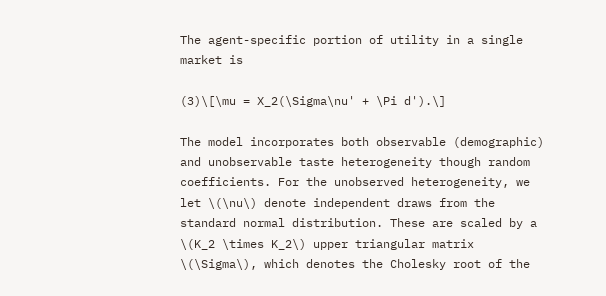The agent-specific portion of utility in a single market is

(3)\[\mu = X_2(\Sigma\nu' + \Pi d').\]

The model incorporates both observable (demographic) and unobservable taste heterogeneity though random coefficients. For the unobserved heterogeneity, we let \(\nu\) denote independent draws from the standard normal distribution. These are scaled by a \(K_2 \times K_2\) upper triangular matrix \(\Sigma\), which denotes the Cholesky root of the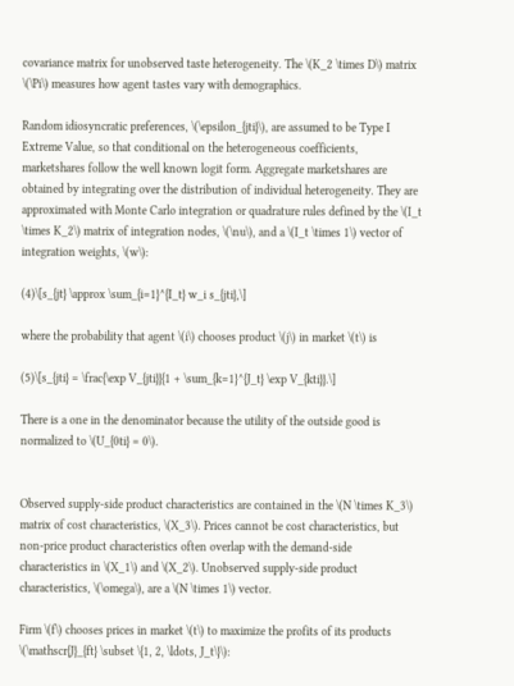covariance matrix for unobserved taste heterogeneity. The \(K_2 \times D\) matrix \(\Pi\) measures how agent tastes vary with demographics.

Random idiosyncratic preferences, \(\epsilon_{jti}\), are assumed to be Type I Extreme Value, so that conditional on the heterogeneous coefficients, marketshares follow the well known logit form. Aggregate marketshares are obtained by integrating over the distribution of individual heterogeneity. They are approximated with Monte Carlo integration or quadrature rules defined by the \(I_t \times K_2\) matrix of integration nodes, \(\nu\), and a \(I_t \times 1\) vector of integration weights, \(w\):

(4)\[s_{jt} \approx \sum_{i=1}^{I_t} w_i s_{jti},\]

where the probability that agent \(i\) chooses product \(j\) in market \(t\) is

(5)\[s_{jti} = \frac{\exp V_{jti}}{1 + \sum_{k=1}^{J_t} \exp V_{kti}}.\]

There is a one in the denominator because the utility of the outside good is normalized to \(U_{0ti} = 0\).


Observed supply-side product characteristics are contained in the \(N \times K_3\) matrix of cost characteristics, \(X_3\). Prices cannot be cost characteristics, but non-price product characteristics often overlap with the demand-side characteristics in \(X_1\) and \(X_2\). Unobserved supply-side product characteristics, \(\omega\), are a \(N \times 1\) vector.

Firm \(f\) chooses prices in market \(t\) to maximize the profits of its products \(\mathscr{J}_{ft} \subset \{1, 2, \ldots, J_t\}\):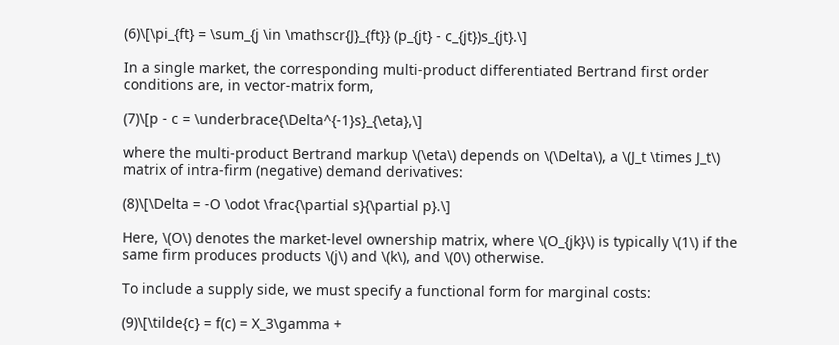(6)\[\pi_{ft} = \sum_{j \in \mathscr{J}_{ft}} (p_{jt} - c_{jt})s_{jt}.\]

In a single market, the corresponding multi-product differentiated Bertrand first order conditions are, in vector-matrix form,

(7)\[p - c = \underbrace{\Delta^{-1}s}_{\eta},\]

where the multi-product Bertrand markup \(\eta\) depends on \(\Delta\), a \(J_t \times J_t\) matrix of intra-firm (negative) demand derivatives:

(8)\[\Delta = -O \odot \frac{\partial s}{\partial p}.\]

Here, \(O\) denotes the market-level ownership matrix, where \(O_{jk}\) is typically \(1\) if the same firm produces products \(j\) and \(k\), and \(0\) otherwise.

To include a supply side, we must specify a functional form for marginal costs:

(9)\[\tilde{c} = f(c) = X_3\gamma +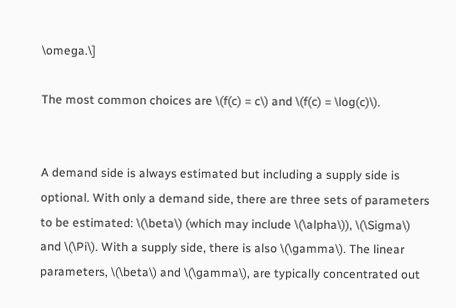\omega.\]

The most common choices are \(f(c) = c\) and \(f(c) = \log(c)\).


A demand side is always estimated but including a supply side is optional. With only a demand side, there are three sets of parameters to be estimated: \(\beta\) (which may include \(\alpha\)), \(\Sigma\) and \(\Pi\). With a supply side, there is also \(\gamma\). The linear parameters, \(\beta\) and \(\gamma\), are typically concentrated out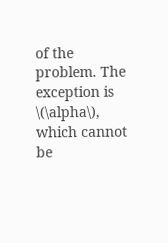of the problem. The exception is \(\alpha\), which cannot be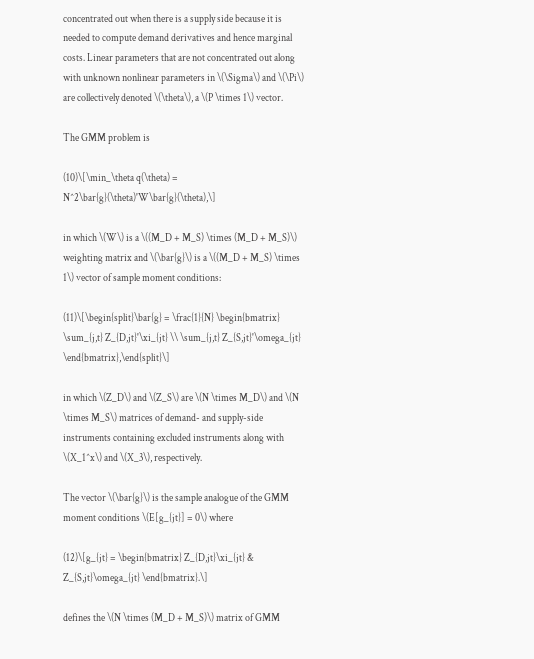concentrated out when there is a supply side because it is needed to compute demand derivatives and hence marginal costs. Linear parameters that are not concentrated out along with unknown nonlinear parameters in \(\Sigma\) and \(\Pi\) are collectively denoted \(\theta\), a \(P \times 1\) vector.

The GMM problem is

(10)\[\min_\theta q(\theta) = N^2\bar{g}(\theta)'W\bar{g}(\theta),\]

in which \(W\) is a \((M_D + M_S) \times (M_D + M_S)\) weighting matrix and \(\bar{g}\) is a \((M_D + M_S) \times 1\) vector of sample moment conditions:

(11)\[\begin{split}\bar{g} = \frac{1}{N} \begin{bmatrix} \sum_{j,t} Z_{D,jt}'\xi_{jt} \\ \sum_{j,t} Z_{S,jt}'\omega_{jt} \end{bmatrix},\end{split}\]

in which \(Z_D\) and \(Z_S\) are \(N \times M_D\) and \(N \times M_S\) matrices of demand- and supply-side instruments containing excluded instruments along with \(X_1^x\) and \(X_3\), respectively.

The vector \(\bar{g}\) is the sample analogue of the GMM moment conditions \(E[g_{jt}] = 0\) where

(12)\[g_{jt} = \begin{bmatrix} Z_{D,jt}\xi_{jt} & Z_{S,jt}\omega_{jt} \end{bmatrix}.\]

defines the \(N \times (M_D + M_S)\) matrix of GMM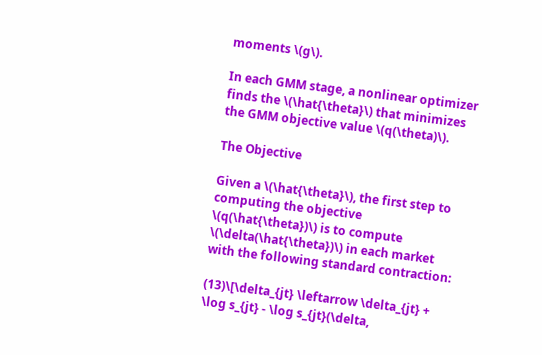moments \(g\).

In each GMM stage, a nonlinear optimizer finds the \(\hat{\theta}\) that minimizes the GMM objective value \(q(\theta)\).

The Objective

Given a \(\hat{\theta}\), the first step to computing the objective \(q(\hat{\theta})\) is to compute \(\delta(\hat{\theta})\) in each market with the following standard contraction:

(13)\[\delta_{jt} \leftarrow \delta_{jt} + \log s_{jt} - \log s_{jt}(\delta,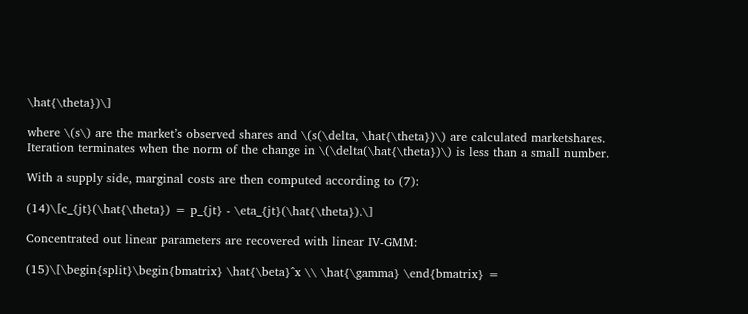\hat{\theta})\]

where \(s\) are the market’s observed shares and \(s(\delta, \hat{\theta})\) are calculated marketshares. Iteration terminates when the norm of the change in \(\delta(\hat{\theta})\) is less than a small number.

With a supply side, marginal costs are then computed according to (7):

(14)\[c_{jt}(\hat{\theta}) = p_{jt} - \eta_{jt}(\hat{\theta}).\]

Concentrated out linear parameters are recovered with linear IV-GMM:

(15)\[\begin{split}\begin{bmatrix} \hat{\beta}^x \\ \hat{\gamma} \end{bmatrix} =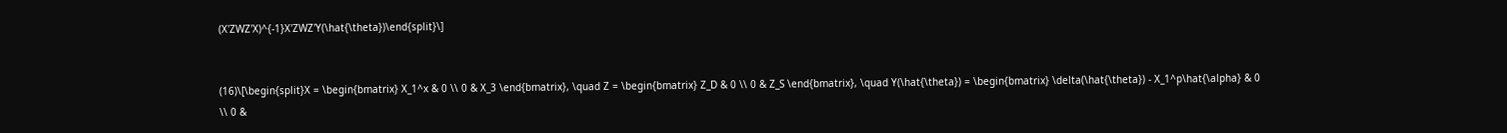(X'ZWZ'X)^{-1}X'ZWZ'Y(\hat{\theta})\end{split}\]


(16)\[\begin{split}X = \begin{bmatrix} X_1^x & 0 \\ 0 & X_3 \end{bmatrix}, \quad Z = \begin{bmatrix} Z_D & 0 \\ 0 & Z_S \end{bmatrix}, \quad Y(\hat{\theta}) = \begin{bmatrix} \delta(\hat{\theta}) - X_1^p\hat{\alpha} & 0 \\ 0 &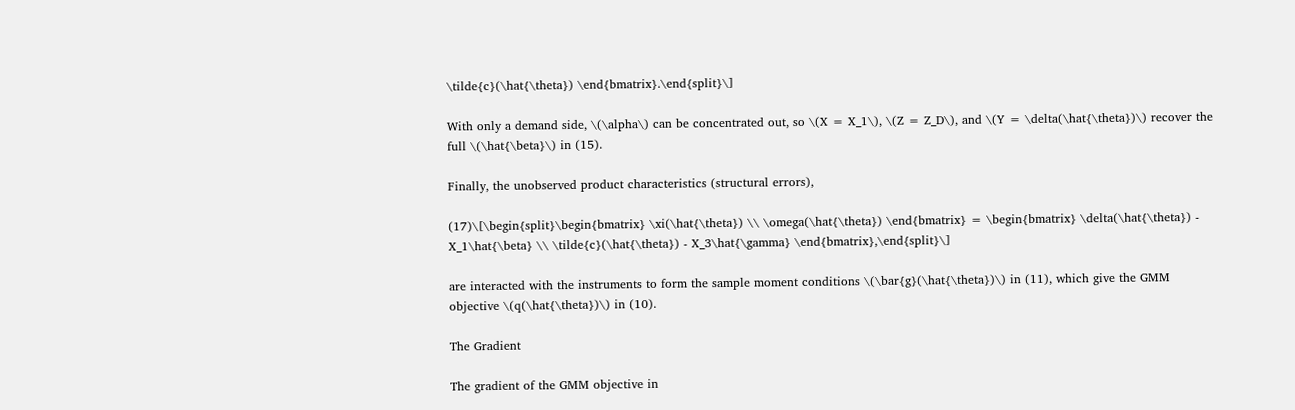\tilde{c}(\hat{\theta}) \end{bmatrix}.\end{split}\]

With only a demand side, \(\alpha\) can be concentrated out, so \(X = X_1\), \(Z = Z_D\), and \(Y = \delta(\hat{\theta})\) recover the full \(\hat{\beta}\) in (15).

Finally, the unobserved product characteristics (structural errors),

(17)\[\begin{split}\begin{bmatrix} \xi(\hat{\theta}) \\ \omega(\hat{\theta}) \end{bmatrix} = \begin{bmatrix} \delta(\hat{\theta}) - X_1\hat{\beta} \\ \tilde{c}(\hat{\theta}) - X_3\hat{\gamma} \end{bmatrix},\end{split}\]

are interacted with the instruments to form the sample moment conditions \(\bar{g}(\hat{\theta})\) in (11), which give the GMM objective \(q(\hat{\theta})\) in (10).

The Gradient

The gradient of the GMM objective in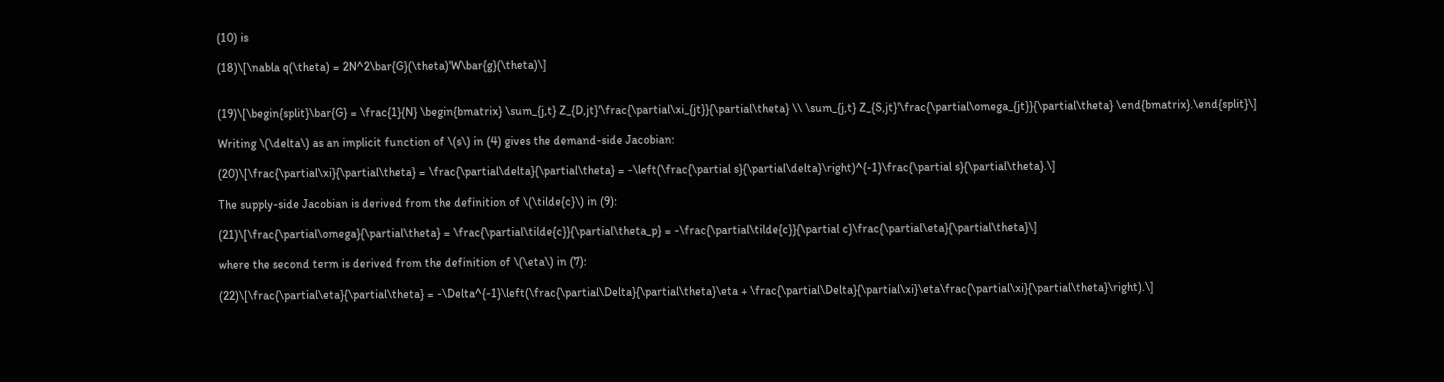(10) is

(18)\[\nabla q(\theta) = 2N^2\bar{G}(\theta)'W\bar{g}(\theta)\]


(19)\[\begin{split}\bar{G} = \frac{1}{N} \begin{bmatrix} \sum_{j,t} Z_{D,jt}'\frac{\partial\xi_{jt}}{\partial\theta} \\ \sum_{j,t} Z_{S,jt}'\frac{\partial\omega_{jt}}{\partial\theta} \end{bmatrix}.\end{split}\]

Writing \(\delta\) as an implicit function of \(s\) in (4) gives the demand-side Jacobian:

(20)\[\frac{\partial\xi}{\partial\theta} = \frac{\partial\delta}{\partial\theta} = -\left(\frac{\partial s}{\partial\delta}\right)^{-1}\frac{\partial s}{\partial\theta}.\]

The supply-side Jacobian is derived from the definition of \(\tilde{c}\) in (9):

(21)\[\frac{\partial\omega}{\partial\theta} = \frac{\partial\tilde{c}}{\partial\theta_p} = -\frac{\partial\tilde{c}}{\partial c}\frac{\partial\eta}{\partial\theta}\]

where the second term is derived from the definition of \(\eta\) in (7):

(22)\[\frac{\partial\eta}{\partial\theta} = -\Delta^{-1}\left(\frac{\partial\Delta}{\partial\theta}\eta + \frac{\partial\Delta}{\partial\xi}\eta\frac{\partial\xi}{\partial\theta}\right).\]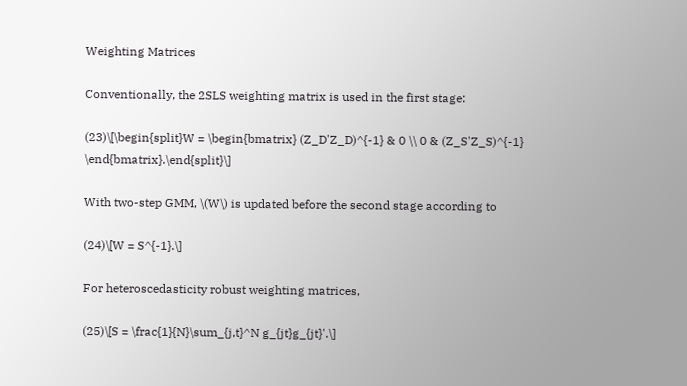Weighting Matrices

Conventionally, the 2SLS weighting matrix is used in the first stage:

(23)\[\begin{split}W = \begin{bmatrix} (Z_D'Z_D)^{-1} & 0 \\ 0 & (Z_S'Z_S)^{-1} \end{bmatrix}.\end{split}\]

With two-step GMM, \(W\) is updated before the second stage according to

(24)\[W = S^{-1}.\]

For heteroscedasticity robust weighting matrices,

(25)\[S = \frac{1}{N}\sum_{j,t}^N g_{jt}g_{jt}'.\]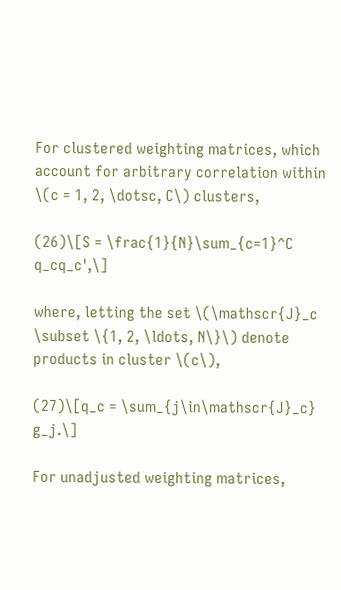For clustered weighting matrices, which account for arbitrary correlation within \(c = 1, 2, \dotsc, C\) clusters,

(26)\[S = \frac{1}{N}\sum_{c=1}^C q_cq_c',\]

where, letting the set \(\mathscr{J}_c \subset \{1, 2, \ldots, N\}\) denote products in cluster \(c\),

(27)\[q_c = \sum_{j\in\mathscr{J}_c} g_j.\]

For unadjusted weighting matrices,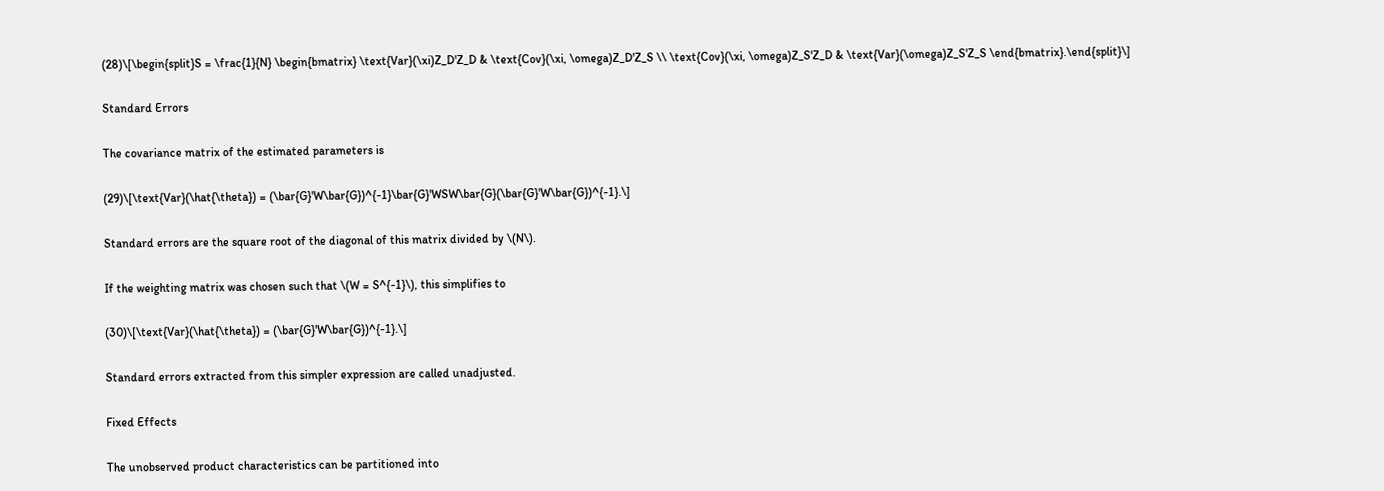(28)\[\begin{split}S = \frac{1}{N} \begin{bmatrix} \text{Var}(\xi)Z_D'Z_D & \text{Cov}(\xi, \omega)Z_D'Z_S \\ \text{Cov}(\xi, \omega)Z_S'Z_D & \text{Var}(\omega)Z_S'Z_S \end{bmatrix}.\end{split}\]

Standard Errors

The covariance matrix of the estimated parameters is

(29)\[\text{Var}(\hat{\theta}) = (\bar{G}'W\bar{G})^{-1}\bar{G}'WSW\bar{G}(\bar{G}'W\bar{G})^{-1}.\]

Standard errors are the square root of the diagonal of this matrix divided by \(N\).

If the weighting matrix was chosen such that \(W = S^{-1}\), this simplifies to

(30)\[\text{Var}(\hat{\theta}) = (\bar{G}'W\bar{G})^{-1}.\]

Standard errors extracted from this simpler expression are called unadjusted.

Fixed Effects

The unobserved product characteristics can be partitioned into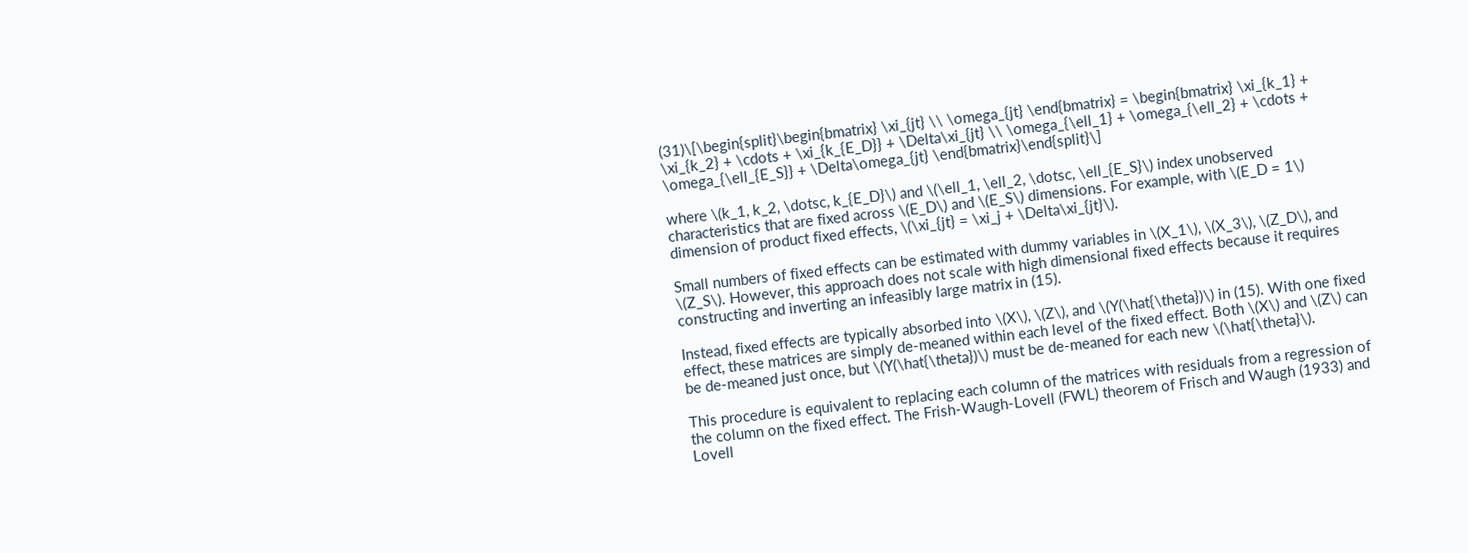(31)\[\begin{split}\begin{bmatrix} \xi_{jt} \\ \omega_{jt} \end{bmatrix} = \begin{bmatrix} \xi_{k_1} + \xi_{k_2} + \cdots + \xi_{k_{E_D}} + \Delta\xi_{jt} \\ \omega_{\ell_1} + \omega_{\ell_2} + \cdots + \omega_{\ell_{E_S}} + \Delta\omega_{jt} \end{bmatrix}\end{split}\]

where \(k_1, k_2, \dotsc, k_{E_D}\) and \(\ell_1, \ell_2, \dotsc, \ell_{E_S}\) index unobserved characteristics that are fixed across \(E_D\) and \(E_S\) dimensions. For example, with \(E_D = 1\) dimension of product fixed effects, \(\xi_{jt} = \xi_j + \Delta\xi_{jt}\).

Small numbers of fixed effects can be estimated with dummy variables in \(X_1\), \(X_3\), \(Z_D\), and \(Z_S\). However, this approach does not scale with high dimensional fixed effects because it requires constructing and inverting an infeasibly large matrix in (15).

Instead, fixed effects are typically absorbed into \(X\), \(Z\), and \(Y(\hat{\theta})\) in (15). With one fixed effect, these matrices are simply de-meaned within each level of the fixed effect. Both \(X\) and \(Z\) can be de-meaned just once, but \(Y(\hat{\theta})\) must be de-meaned for each new \(\hat{\theta}\).

This procedure is equivalent to replacing each column of the matrices with residuals from a regression of the column on the fixed effect. The Frish-Waugh-Lovell (FWL) theorem of Frisch and Waugh (1933) and Lovell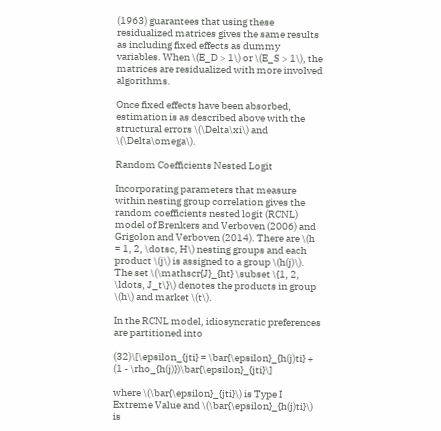(1963) guarantees that using these residualized matrices gives the same results as including fixed effects as dummy variables. When \(E_D > 1\) or \(E_S > 1\), the matrices are residualized with more involved algorithms.

Once fixed effects have been absorbed, estimation is as described above with the structural errors \(\Delta\xi\) and \(\Delta\omega\).

Random Coefficients Nested Logit

Incorporating parameters that measure within nesting group correlation gives the random coefficients nested logit (RCNL) model of Brenkers and Verboven (2006) and Grigolon and Verboven (2014). There are \(h = 1, 2, \dotsc, H\) nesting groups and each product \(j\) is assigned to a group \(h(j)\). The set \(\mathscr{J}_{ht} \subset \{1, 2, \ldots, J_t\}\) denotes the products in group \(h\) and market \(t\).

In the RCNL model, idiosyncratic preferences are partitioned into

(32)\[\epsilon_{jti} = \bar{\epsilon}_{h(j)ti} + (1 - \rho_{h(j)})\bar{\epsilon}_{jti}\]

where \(\bar{\epsilon}_{jti}\) is Type I Extreme Value and \(\bar{\epsilon}_{h(j)ti}\) is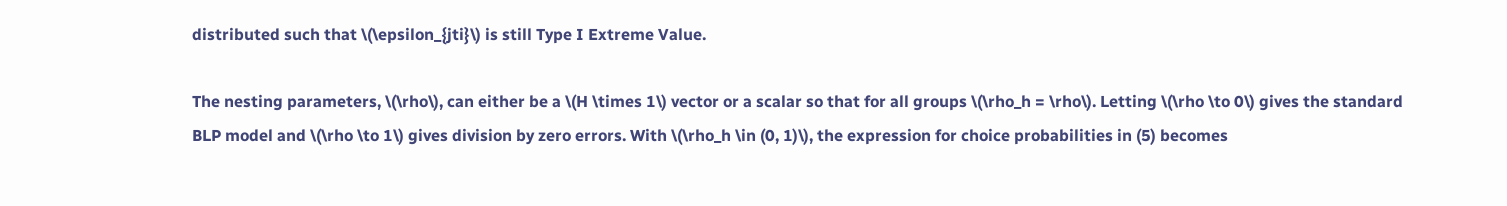distributed such that \(\epsilon_{jti}\) is still Type I Extreme Value.

The nesting parameters, \(\rho\), can either be a \(H \times 1\) vector or a scalar so that for all groups \(\rho_h = \rho\). Letting \(\rho \to 0\) gives the standard BLP model and \(\rho \to 1\) gives division by zero errors. With \(\rho_h \in (0, 1)\), the expression for choice probabilities in (5) becomes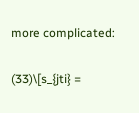more complicated:

(33)\[s_{jti} =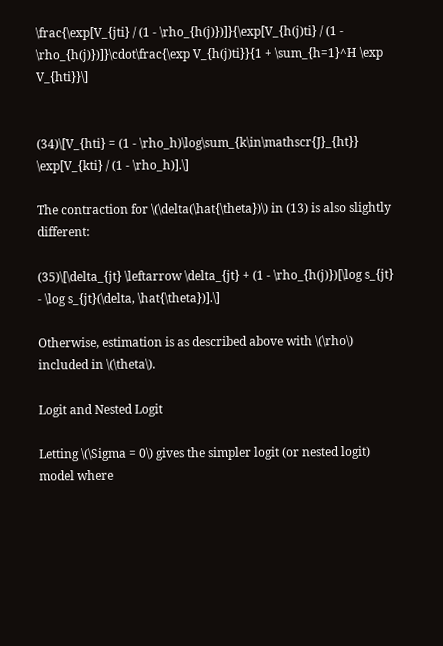\frac{\exp[V_{jti} / (1 - \rho_{h(j)})]}{\exp[V_{h(j)ti} / (1 - \rho_{h(j)})]}\cdot\frac{\exp V_{h(j)ti}}{1 + \sum_{h=1}^H \exp V_{hti}}\]


(34)\[V_{hti} = (1 - \rho_h)\log\sum_{k\in\mathscr{J}_{ht}} \exp[V_{kti} / (1 - \rho_h)].\]

The contraction for \(\delta(\hat{\theta})\) in (13) is also slightly different:

(35)\[\delta_{jt} \leftarrow \delta_{jt} + (1 - \rho_{h(j)})[\log s_{jt} - \log s_{jt}(\delta, \hat{\theta})].\]

Otherwise, estimation is as described above with \(\rho\) included in \(\theta\).

Logit and Nested Logit

Letting \(\Sigma = 0\) gives the simpler logit (or nested logit) model where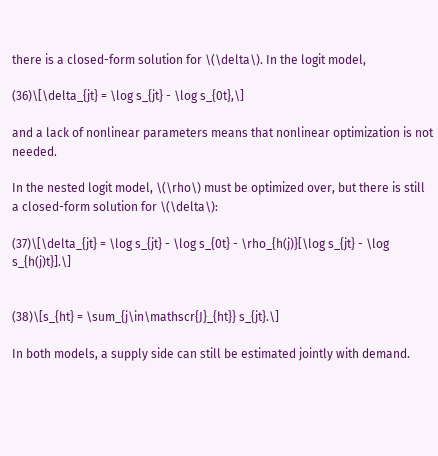there is a closed-form solution for \(\delta\). In the logit model,

(36)\[\delta_{jt} = \log s_{jt} - \log s_{0t},\]

and a lack of nonlinear parameters means that nonlinear optimization is not needed.

In the nested logit model, \(\rho\) must be optimized over, but there is still a closed-form solution for \(\delta\):

(37)\[\delta_{jt} = \log s_{jt} - \log s_{0t} - \rho_{h(j)}[\log s_{jt} - \log s_{h(j)t}].\]


(38)\[s_{ht} = \sum_{j\in\mathscr{J}_{ht}} s_{jt}.\]

In both models, a supply side can still be estimated jointly with demand.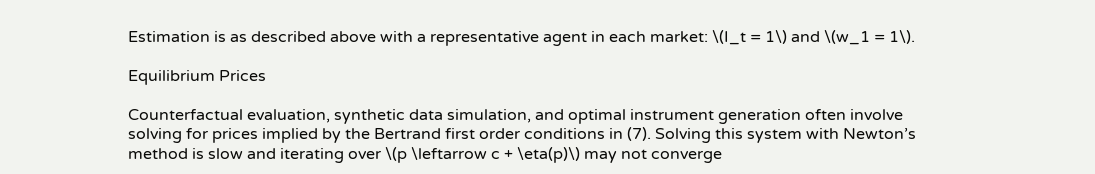Estimation is as described above with a representative agent in each market: \(I_t = 1\) and \(w_1 = 1\).

Equilibrium Prices

Counterfactual evaluation, synthetic data simulation, and optimal instrument generation often involve solving for prices implied by the Bertrand first order conditions in (7). Solving this system with Newton’s method is slow and iterating over \(p \leftarrow c + \eta(p)\) may not converge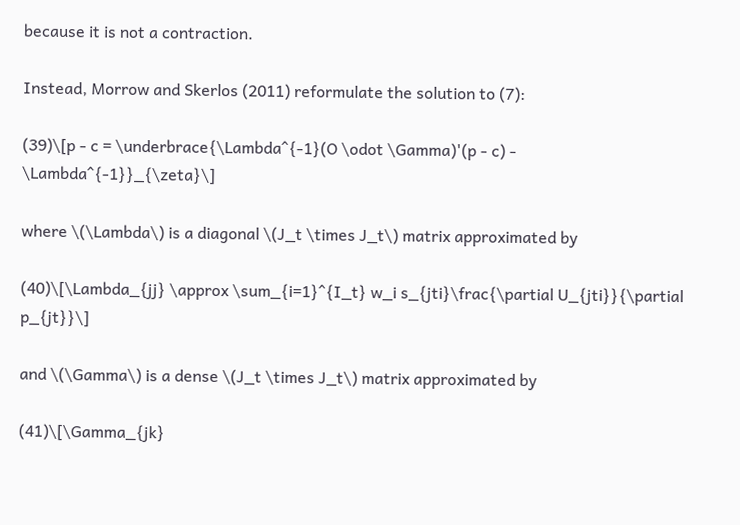because it is not a contraction.

Instead, Morrow and Skerlos (2011) reformulate the solution to (7):

(39)\[p - c = \underbrace{\Lambda^{-1}(O \odot \Gamma)'(p - c) - \Lambda^{-1}}_{\zeta}\]

where \(\Lambda\) is a diagonal \(J_t \times J_t\) matrix approximated by

(40)\[\Lambda_{jj} \approx \sum_{i=1}^{I_t} w_i s_{jti}\frac{\partial U_{jti}}{\partial p_{jt}}\]

and \(\Gamma\) is a dense \(J_t \times J_t\) matrix approximated by

(41)\[\Gamma_{jk}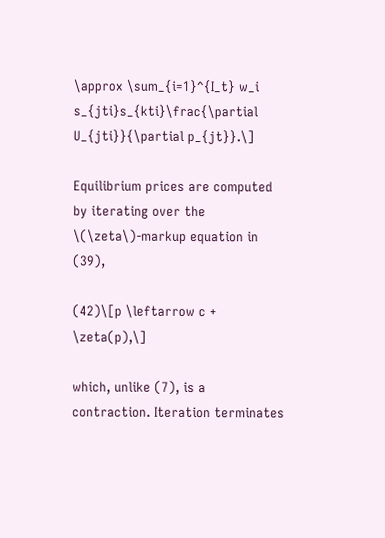\approx \sum_{i=1}^{I_t} w_i s_{jti}s_{kti}\frac{\partial U_{jti}}{\partial p_{jt}}.\]

Equilibrium prices are computed by iterating over the \(\zeta\)-markup equation in (39),

(42)\[p \leftarrow c + \zeta(p),\]

which, unlike (7), is a contraction. Iteration terminates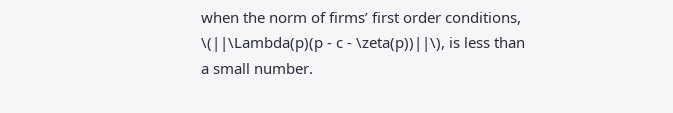when the norm of firms’ first order conditions, \(||\Lambda(p)(p - c - \zeta(p))||\), is less than a small number.